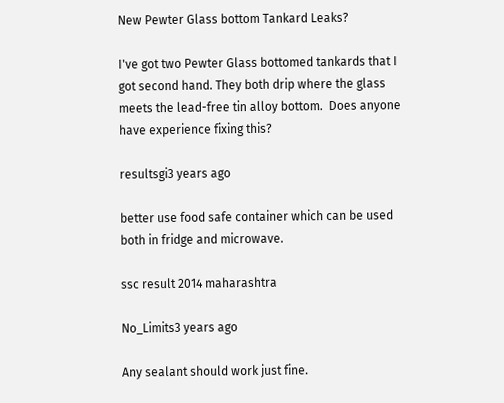New Pewter Glass bottom Tankard Leaks?

I've got two Pewter Glass bottomed tankards that I got second hand. They both drip where the glass meets the lead-free tin alloy bottom.  Does anyone have experience fixing this?

resultsgi3 years ago

better use food safe container which can be used both in fridge and microwave.

ssc result 2014 maharashtra

No_Limits3 years ago

Any sealant should work just fine.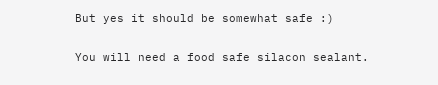But yes it should be somewhat safe :)

You will need a food safe silacon sealant.